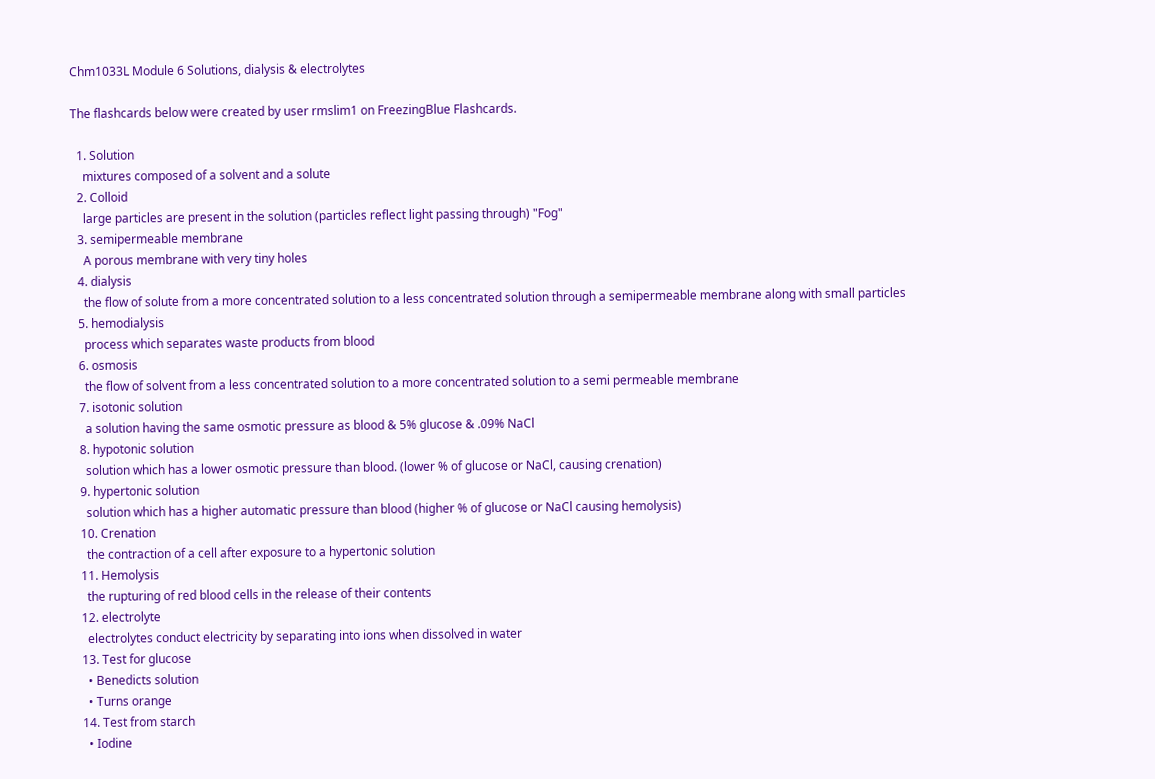Chm1033L Module 6 Solutions, dialysis & electrolytes

The flashcards below were created by user rmslim1 on FreezingBlue Flashcards.

  1. Solution
    mixtures composed of a solvent and a solute
  2. Colloid
    large particles are present in the solution (particles reflect light passing through) "Fog"
  3. semipermeable membrane
    A porous membrane with very tiny holes
  4. dialysis
    the flow of solute from a more concentrated solution to a less concentrated solution through a semipermeable membrane along with small particles
  5. hemodialysis
    process which separates waste products from blood
  6. osmosis
    the flow of solvent from a less concentrated solution to a more concentrated solution to a semi permeable membrane
  7. isotonic solution
    a solution having the same osmotic pressure as blood & 5% glucose & .09% NaCl
  8. hypotonic solution
    solution which has a lower osmotic pressure than blood. (lower % of glucose or NaCl, causing crenation)
  9. hypertonic solution
    solution which has a higher automatic pressure than blood (higher % of glucose or NaCl causing hemolysis)
  10. Crenation
    the contraction of a cell after exposure to a hypertonic solution
  11. Hemolysis
    the rupturing of red blood cells in the release of their contents
  12. electrolyte
    electrolytes conduct electricity by separating into ions when dissolved in water
  13. Test for glucose
    • Benedicts solution
    • Turns orange
  14. Test from starch
    • Iodine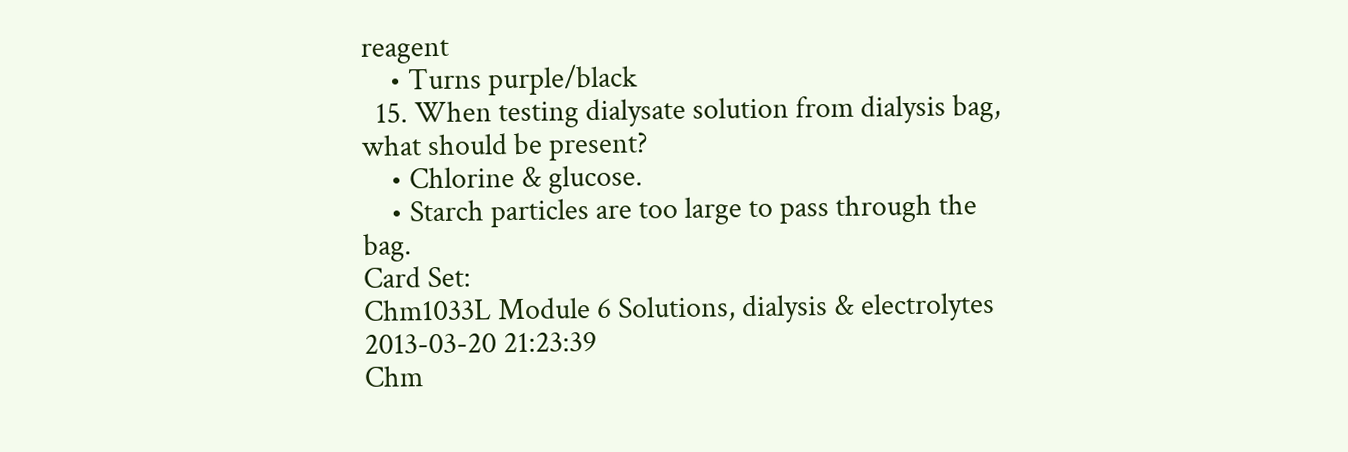reagent
    • Turns purple/black
  15. When testing dialysate solution from dialysis bag, what should be present?
    • Chlorine & glucose.
    • Starch particles are too large to pass through the bag.
Card Set:
Chm1033L Module 6 Solutions, dialysis & electrolytes
2013-03-20 21:23:39
Chm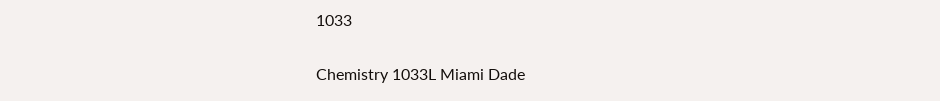1033

Chemistry 1033L Miami Dade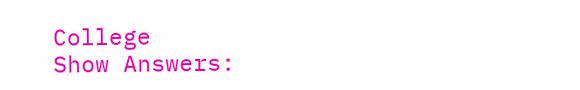College
Show Answers: